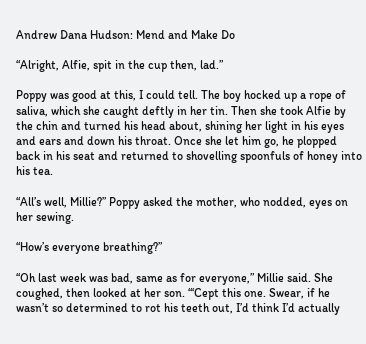Andrew Dana Hudson: Mend and Make Do

“Alright, Alfie, spit in the cup then, lad.”

Poppy was good at this, I could tell. The boy hocked up a rope of saliva, which she caught deftly in her tin. Then she took Alfie by the chin and turned his head about, shining her light in his eyes and ears and down his throat. Once she let him go, he plopped back in his seat and returned to shovelling spoonfuls of honey into his tea.

“All’s well, Millie?” Poppy asked the mother, who nodded, eyes on her sewing.

“How’s everyone breathing?”

“Oh last week was bad, same as for everyone,” Millie said. She coughed, then looked at her son. “‘Cept this one. Swear, if he wasn’t so determined to rot his teeth out, I’d think I’d actually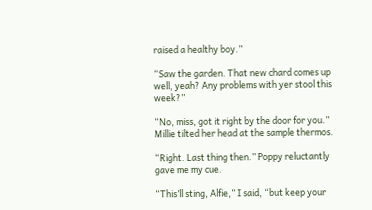raised a healthy boy.”

“Saw the garden. That new chard comes up well, yeah? Any problems with yer stool this week?”

“No, miss, got it right by the door for you.” Millie tilted her head at the sample thermos.

“Right. Last thing then.” Poppy reluctantly gave me my cue.

“This’ll sting, Alfie,” I said, “but keep your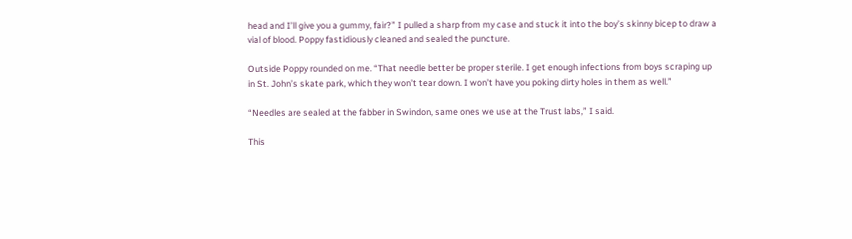head and I’ll give you a gummy, fair?” I pulled a sharp from my case and stuck it into the boy’s skinny bicep to draw a vial of blood. Poppy fastidiously cleaned and sealed the puncture.

Outside Poppy rounded on me. “That needle better be proper sterile. I get enough infections from boys scraping up in St. John’s skate park, which they won’t tear down. I won’t have you poking dirty holes in them as well.”

“Needles are sealed at the fabber in Swindon, same ones we use at the Trust labs,” I said.

This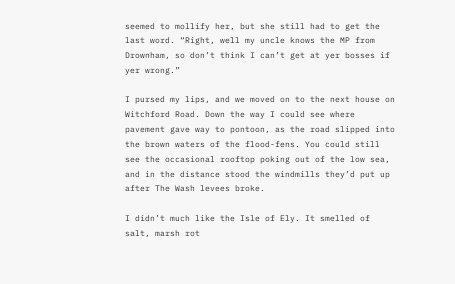seemed to mollify her, but she still had to get the last word. “Right, well my uncle knows the MP from Drownham, so don’t think I can’t get at yer bosses if yer wrong.”

I pursed my lips, and we moved on to the next house on Witchford Road. Down the way I could see where pavement gave way to pontoon, as the road slipped into the brown waters of the flood-fens. You could still see the occasional rooftop poking out of the low sea, and in the distance stood the windmills they’d put up after The Wash levees broke.

I didn’t much like the Isle of Ely. It smelled of salt, marsh rot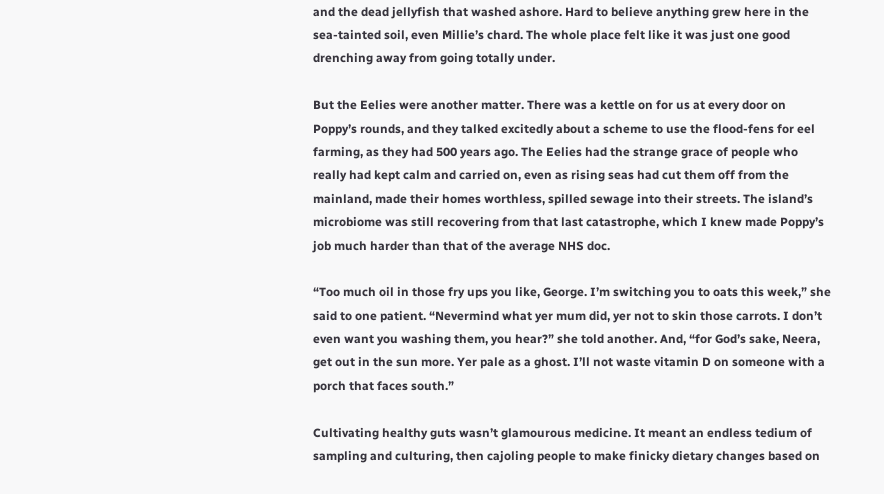and the dead jellyfish that washed ashore. Hard to believe anything grew here in the sea-tainted soil, even Millie’s chard. The whole place felt like it was just one good drenching away from going totally under.

But the Eelies were another matter. There was a kettle on for us at every door on Poppy’s rounds, and they talked excitedly about a scheme to use the flood-fens for eel farming, as they had 500 years ago. The Eelies had the strange grace of people who really had kept calm and carried on, even as rising seas had cut them off from the mainland, made their homes worthless, spilled sewage into their streets. The island’s microbiome was still recovering from that last catastrophe, which I knew made Poppy’s job much harder than that of the average NHS doc.

“Too much oil in those fry ups you like, George. I’m switching you to oats this week,” she said to one patient. “Nevermind what yer mum did, yer not to skin those carrots. I don’t even want you washing them, you hear?” she told another. And, “for God’s sake, Neera, get out in the sun more. Yer pale as a ghost. I’ll not waste vitamin D on someone with a porch that faces south.”

Cultivating healthy guts wasn’t glamourous medicine. It meant an endless tedium of sampling and culturing, then cajoling people to make finicky dietary changes based on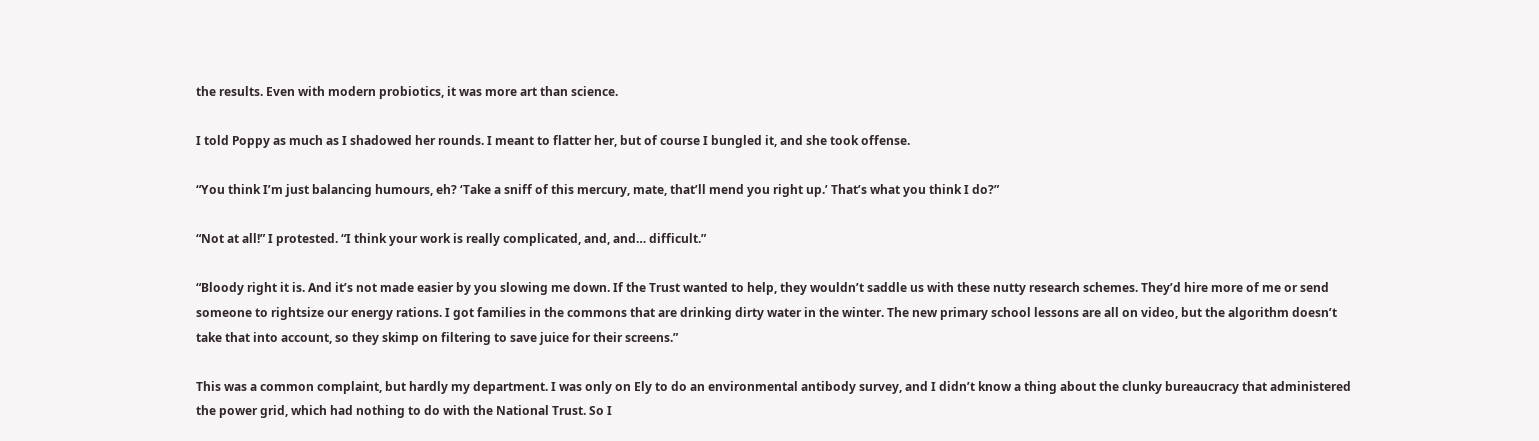the results. Even with modern probiotics, it was more art than science.

I told Poppy as much as I shadowed her rounds. I meant to flatter her, but of course I bungled it, and she took offense.

“You think I’m just balancing humours, eh? ‘Take a sniff of this mercury, mate, that’ll mend you right up.’ That’s what you think I do?”

“Not at all!” I protested. “I think your work is really complicated, and, and… difficult.”

“Bloody right it is. And it’s not made easier by you slowing me down. If the Trust wanted to help, they wouldn’t saddle us with these nutty research schemes. They’d hire more of me or send someone to rightsize our energy rations. I got families in the commons that are drinking dirty water in the winter. The new primary school lessons are all on video, but the algorithm doesn’t take that into account, so they skimp on filtering to save juice for their screens.”

This was a common complaint, but hardly my department. I was only on Ely to do an environmental antibody survey, and I didn’t know a thing about the clunky bureaucracy that administered the power grid, which had nothing to do with the National Trust. So I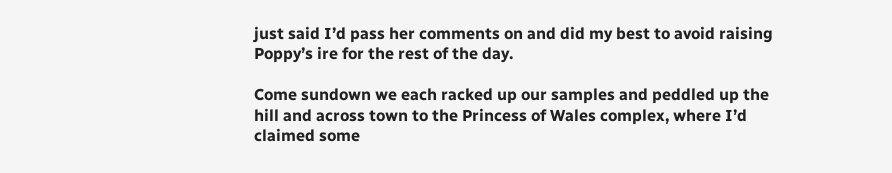just said I’d pass her comments on and did my best to avoid raising Poppy’s ire for the rest of the day.

Come sundown we each racked up our samples and peddled up the hill and across town to the Princess of Wales complex, where I’d claimed some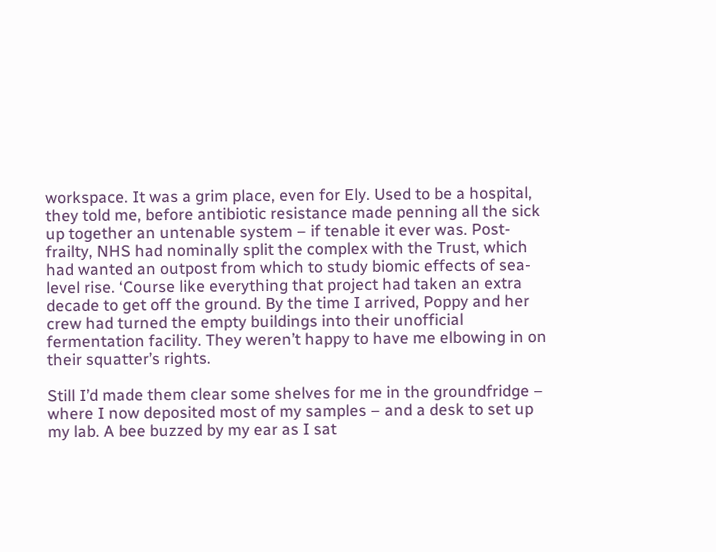workspace. It was a grim place, even for Ely. Used to be a hospital, they told me, before antibiotic resistance made penning all the sick up together an untenable system – if tenable it ever was. Post-frailty, NHS had nominally split the complex with the Trust, which had wanted an outpost from which to study biomic effects of sea-level rise. ‘Course like everything that project had taken an extra decade to get off the ground. By the time I arrived, Poppy and her crew had turned the empty buildings into their unofficial fermentation facility. They weren’t happy to have me elbowing in on their squatter’s rights.

Still I’d made them clear some shelves for me in the groundfridge – where I now deposited most of my samples – and a desk to set up my lab. A bee buzzed by my ear as I sat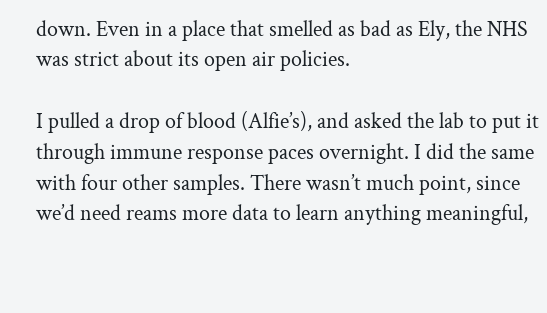down. Even in a place that smelled as bad as Ely, the NHS was strict about its open air policies.

I pulled a drop of blood (Alfie’s), and asked the lab to put it through immune response paces overnight. I did the same with four other samples. There wasn’t much point, since we’d need reams more data to learn anything meaningful,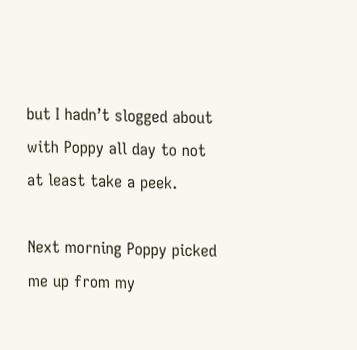but I hadn’t slogged about with Poppy all day to not at least take a peek.

Next morning Poppy picked me up from my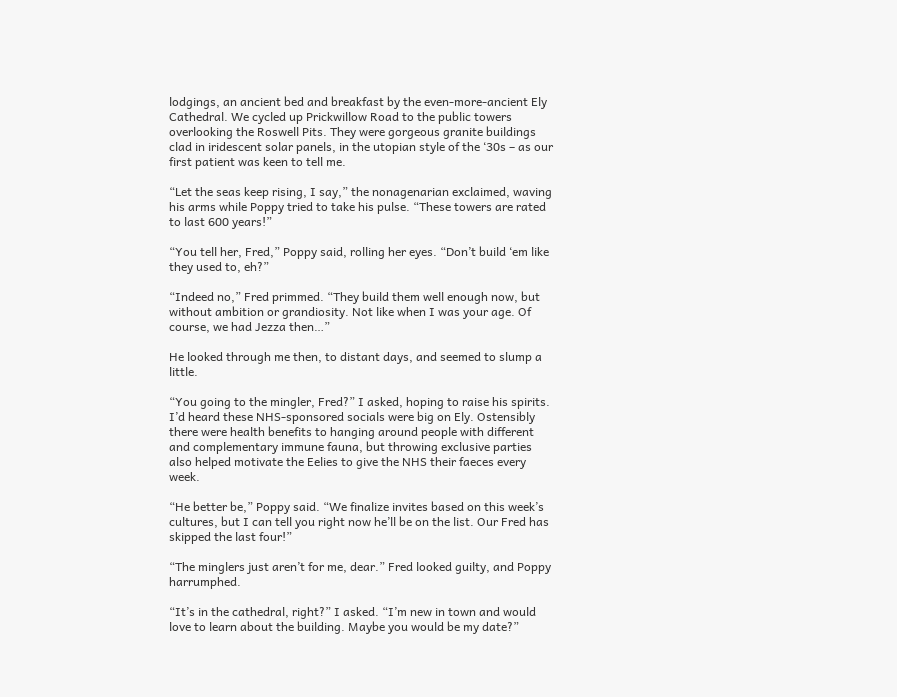lodgings, an ancient bed and breakfast by the even-more-ancient Ely Cathedral. We cycled up Prickwillow Road to the public towers overlooking the Roswell Pits. They were gorgeous granite buildings clad in iridescent solar panels, in the utopian style of the ‘30s – as our first patient was keen to tell me.

“Let the seas keep rising, I say,” the nonagenarian exclaimed, waving his arms while Poppy tried to take his pulse. “These towers are rated to last 600 years!”

“You tell her, Fred,” Poppy said, rolling her eyes. “Don’t build ‘em like they used to, eh?”

“Indeed no,” Fred primmed. “They build them well enough now, but without ambition or grandiosity. Not like when I was your age. Of course, we had Jezza then…”

He looked through me then, to distant days, and seemed to slump a little.

“You going to the mingler, Fred?” I asked, hoping to raise his spirits. I’d heard these NHS-sponsored socials were big on Ely. Ostensibly there were health benefits to hanging around people with different and complementary immune fauna, but throwing exclusive parties also helped motivate the Eelies to give the NHS their faeces every week.

“He better be,” Poppy said. “We finalize invites based on this week’s cultures, but I can tell you right now he’ll be on the list. Our Fred has skipped the last four!”

“The minglers just aren’t for me, dear.” Fred looked guilty, and Poppy harrumphed.

“It’s in the cathedral, right?” I asked. “I’m new in town and would love to learn about the building. Maybe you would be my date?”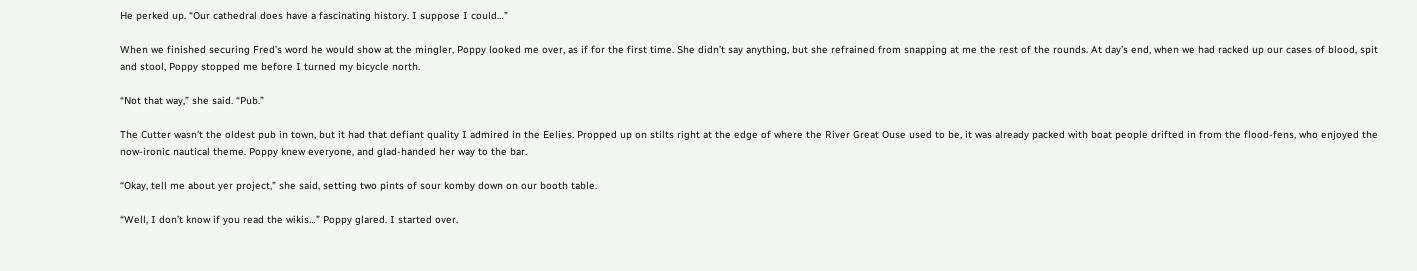He perked up. “Our cathedral does have a fascinating history. I suppose I could…”

When we finished securing Fred’s word he would show at the mingler, Poppy looked me over, as if for the first time. She didn’t say anything, but she refrained from snapping at me the rest of the rounds. At day’s end, when we had racked up our cases of blood, spit and stool, Poppy stopped me before I turned my bicycle north.

“Not that way,” she said. “Pub.”

The Cutter wasn’t the oldest pub in town, but it had that defiant quality I admired in the Eelies. Propped up on stilts right at the edge of where the River Great Ouse used to be, it was already packed with boat people drifted in from the flood-fens, who enjoyed the now-ironic nautical theme. Poppy knew everyone, and glad-handed her way to the bar.

“Okay, tell me about yer project,” she said, setting two pints of sour komby down on our booth table.

“Well, I don’t know if you read the wikis…” Poppy glared. I started over.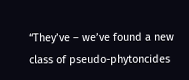“They’ve – we’ve found a new class of pseudo-phytoncides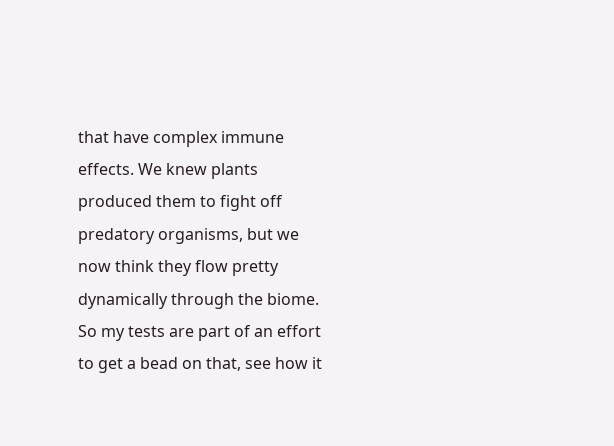that have complex immune effects. We knew plants produced them to fight off predatory organisms, but we now think they flow pretty dynamically through the biome. So my tests are part of an effort to get a bead on that, see how it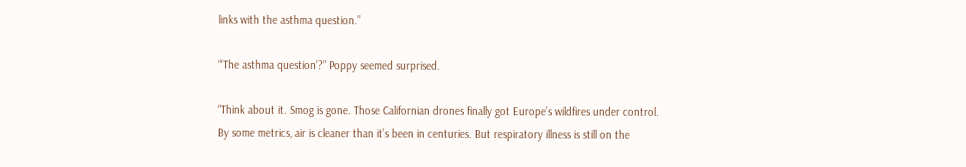links with the asthma question.”

“‘The asthma question’?” Poppy seemed surprised.

“Think about it. Smog is gone. Those Californian drones finally got Europe’s wildfires under control. By some metrics, air is cleaner than it’s been in centuries. But respiratory illness is still on the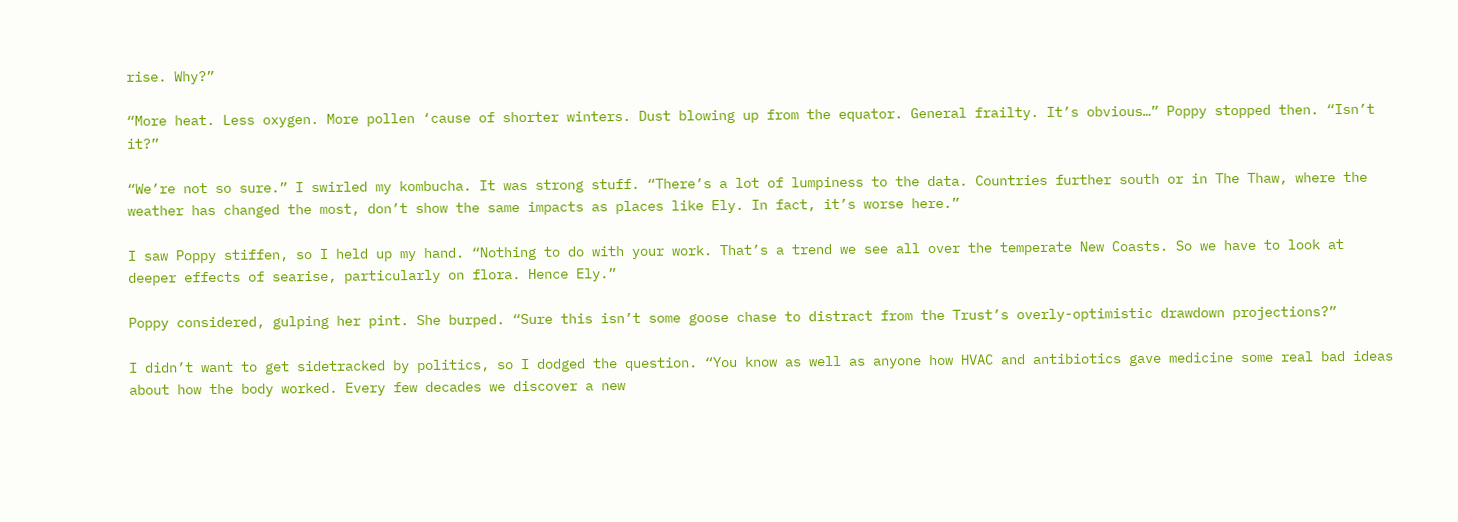rise. Why?”

“More heat. Less oxygen. More pollen ‘cause of shorter winters. Dust blowing up from the equator. General frailty. It’s obvious…” Poppy stopped then. “Isn’t it?”

“We’re not so sure.” I swirled my kombucha. It was strong stuff. “There’s a lot of lumpiness to the data. Countries further south or in The Thaw, where the weather has changed the most, don’t show the same impacts as places like Ely. In fact, it’s worse here.”

I saw Poppy stiffen, so I held up my hand. “Nothing to do with your work. That’s a trend we see all over the temperate New Coasts. So we have to look at deeper effects of searise, particularly on flora. Hence Ely.”

Poppy considered, gulping her pint. She burped. “Sure this isn’t some goose chase to distract from the Trust’s overly-optimistic drawdown projections?”

I didn’t want to get sidetracked by politics, so I dodged the question. “You know as well as anyone how HVAC and antibiotics gave medicine some real bad ideas about how the body worked. Every few decades we discover a new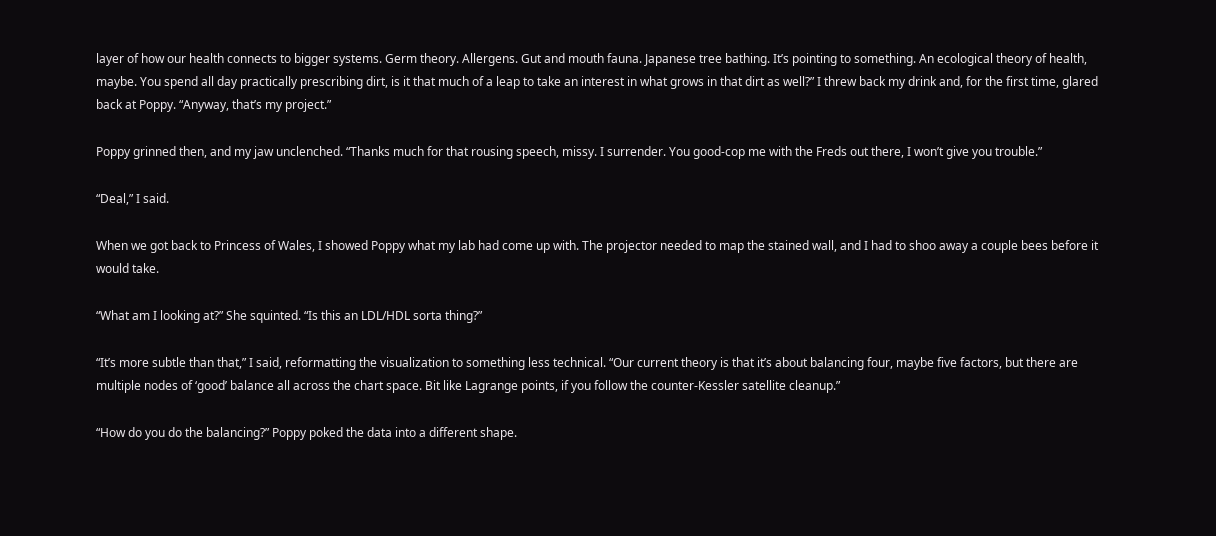layer of how our health connects to bigger systems. Germ theory. Allergens. Gut and mouth fauna. Japanese tree bathing. It’s pointing to something. An ecological theory of health, maybe. You spend all day practically prescribing dirt, is it that much of a leap to take an interest in what grows in that dirt as well?” I threw back my drink and, for the first time, glared back at Poppy. “Anyway, that’s my project.”

Poppy grinned then, and my jaw unclenched. “Thanks much for that rousing speech, missy. I surrender. You good-cop me with the Freds out there, I won’t give you trouble.”

“Deal,” I said.

When we got back to Princess of Wales, I showed Poppy what my lab had come up with. The projector needed to map the stained wall, and I had to shoo away a couple bees before it would take.

“What am I looking at?” She squinted. “Is this an LDL/HDL sorta thing?”

“It’s more subtle than that,” I said, reformatting the visualization to something less technical. “Our current theory is that it’s about balancing four, maybe five factors, but there are multiple nodes of ‘good’ balance all across the chart space. Bit like Lagrange points, if you follow the counter-Kessler satellite cleanup.”

“How do you do the balancing?” Poppy poked the data into a different shape.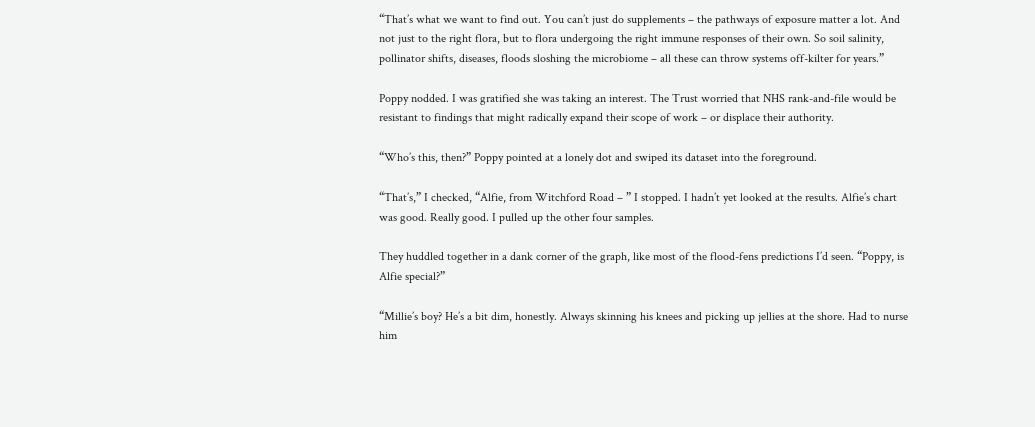“That’s what we want to find out. You can’t just do supplements – the pathways of exposure matter a lot. And not just to the right flora, but to flora undergoing the right immune responses of their own. So soil salinity, pollinator shifts, diseases, floods sloshing the microbiome – all these can throw systems off-kilter for years.”

Poppy nodded. I was gratified she was taking an interest. The Trust worried that NHS rank-and-file would be resistant to findings that might radically expand their scope of work – or displace their authority.

“Who’s this, then?” Poppy pointed at a lonely dot and swiped its dataset into the foreground.

“That’s,” I checked, “Alfie, from Witchford Road – ” I stopped. I hadn’t yet looked at the results. Alfie’s chart was good. Really good. I pulled up the other four samples.

They huddled together in a dank corner of the graph, like most of the flood-fens predictions I’d seen. “Poppy, is Alfie special?”

“Millie’s boy? He’s a bit dim, honestly. Always skinning his knees and picking up jellies at the shore. Had to nurse him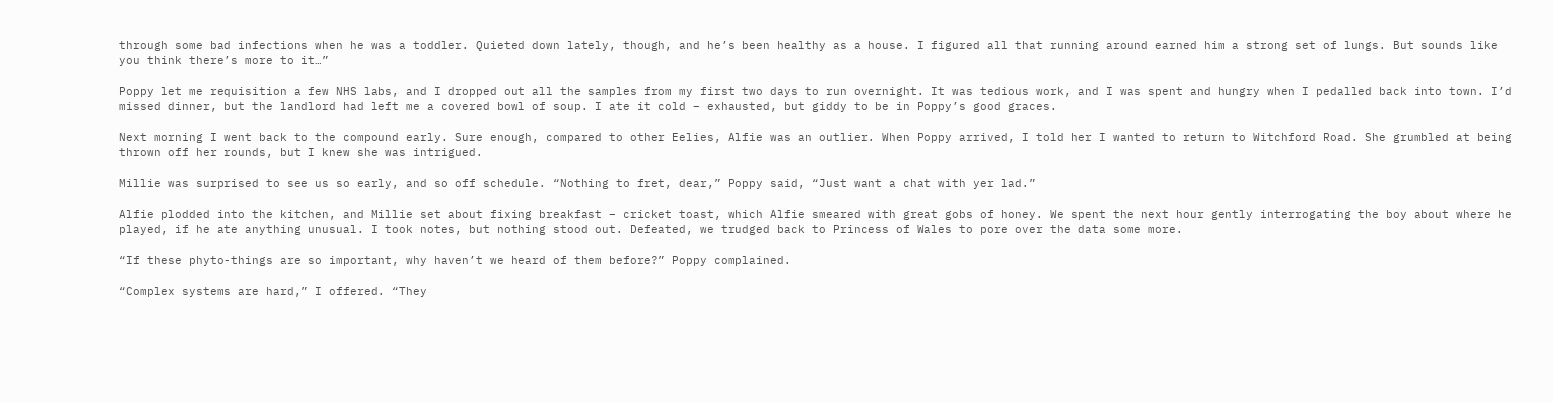through some bad infections when he was a toddler. Quieted down lately, though, and he’s been healthy as a house. I figured all that running around earned him a strong set of lungs. But sounds like you think there’s more to it…”

Poppy let me requisition a few NHS labs, and I dropped out all the samples from my first two days to run overnight. It was tedious work, and I was spent and hungry when I pedalled back into town. I’d missed dinner, but the landlord had left me a covered bowl of soup. I ate it cold – exhausted, but giddy to be in Poppy’s good graces.

Next morning I went back to the compound early. Sure enough, compared to other Eelies, Alfie was an outlier. When Poppy arrived, I told her I wanted to return to Witchford Road. She grumbled at being thrown off her rounds, but I knew she was intrigued.

Millie was surprised to see us so early, and so off schedule. “Nothing to fret, dear,” Poppy said, “Just want a chat with yer lad.”

Alfie plodded into the kitchen, and Millie set about fixing breakfast – cricket toast, which Alfie smeared with great gobs of honey. We spent the next hour gently interrogating the boy about where he played, if he ate anything unusual. I took notes, but nothing stood out. Defeated, we trudged back to Princess of Wales to pore over the data some more.

“If these phyto-things are so important, why haven’t we heard of them before?” Poppy complained.

“Complex systems are hard,” I offered. “They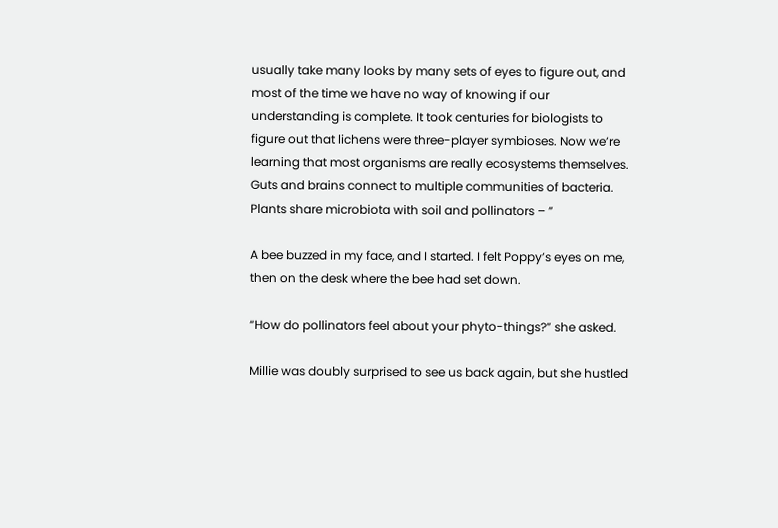usually take many looks by many sets of eyes to figure out, and most of the time we have no way of knowing if our understanding is complete. It took centuries for biologists to figure out that lichens were three-player symbioses. Now we’re learning that most organisms are really ecosystems themselves. Guts and brains connect to multiple communities of bacteria. Plants share microbiota with soil and pollinators – ”

A bee buzzed in my face, and I started. I felt Poppy’s eyes on me, then on the desk where the bee had set down.

“How do pollinators feel about your phyto-things?” she asked.

Millie was doubly surprised to see us back again, but she hustled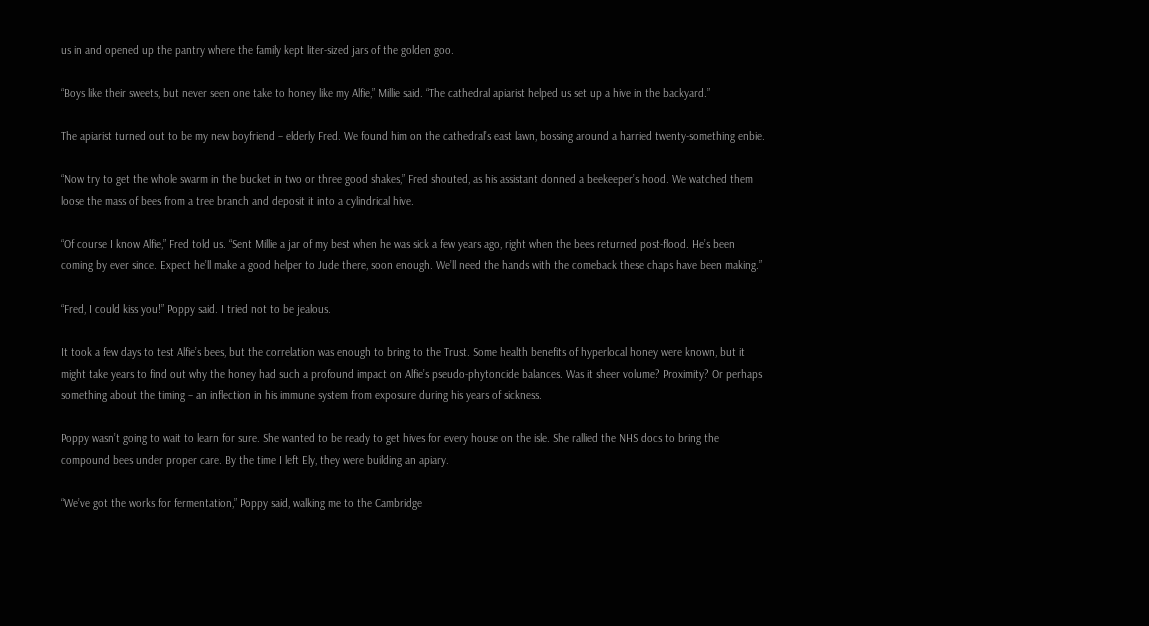us in and opened up the pantry where the family kept liter-sized jars of the golden goo.

“Boys like their sweets, but never seen one take to honey like my Alfie,” Millie said. “The cathedral apiarist helped us set up a hive in the backyard.”

The apiarist turned out to be my new boyfriend – elderly Fred. We found him on the cathedral’s east lawn, bossing around a harried twenty-something enbie.

“Now try to get the whole swarm in the bucket in two or three good shakes,” Fred shouted, as his assistant donned a beekeeper’s hood. We watched them loose the mass of bees from a tree branch and deposit it into a cylindrical hive.

“Of course I know Alfie,” Fred told us. “Sent Millie a jar of my best when he was sick a few years ago, right when the bees returned post-flood. He’s been coming by ever since. Expect he’ll make a good helper to Jude there, soon enough. We’ll need the hands with the comeback these chaps have been making.”

“Fred, I could kiss you!” Poppy said. I tried not to be jealous.

It took a few days to test Alfie’s bees, but the correlation was enough to bring to the Trust. Some health benefits of hyperlocal honey were known, but it might take years to find out why the honey had such a profound impact on Alfie’s pseudo-phytoncide balances. Was it sheer volume? Proximity? Or perhaps something about the timing – an inflection in his immune system from exposure during his years of sickness.

Poppy wasn’t going to wait to learn for sure. She wanted to be ready to get hives for every house on the isle. She rallied the NHS docs to bring the compound bees under proper care. By the time I left Ely, they were building an apiary.

“We’ve got the works for fermentation,” Poppy said, walking me to the Cambridge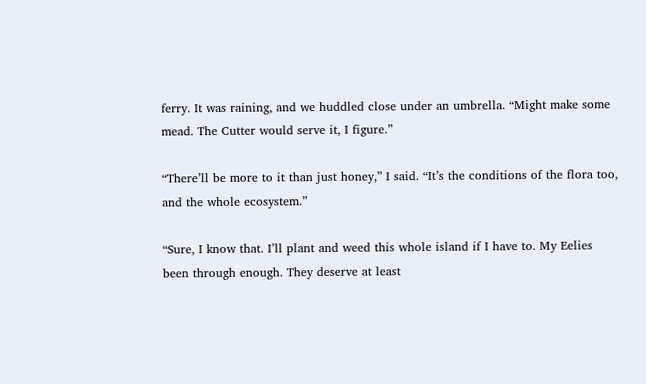ferry. It was raining, and we huddled close under an umbrella. “Might make some mead. The Cutter would serve it, I figure.”

“There’ll be more to it than just honey,” I said. “It’s the conditions of the flora too, and the whole ecosystem.”

“Sure, I know that. I’ll plant and weed this whole island if I have to. My Eelies been through enough. They deserve at least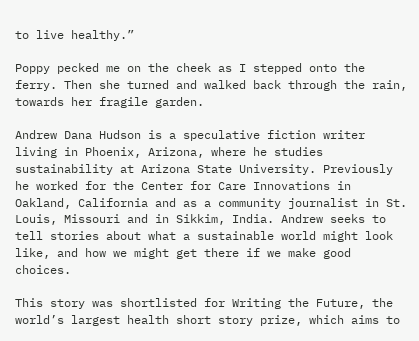to live healthy.”

Poppy pecked me on the cheek as I stepped onto the ferry. Then she turned and walked back through the rain, towards her fragile garden.

Andrew Dana Hudson is a speculative fiction writer living in Phoenix, Arizona, where he studies sustainability at Arizona State University. Previously he worked for the Center for Care Innovations in Oakland, California and as a community journalist in St. Louis, Missouri and in Sikkim, India. Andrew seeks to tell stories about what a sustainable world might look like, and how we might get there if we make good choices.

This story was shortlisted for Writing the Future, the world’s largest health short story prize, which aims to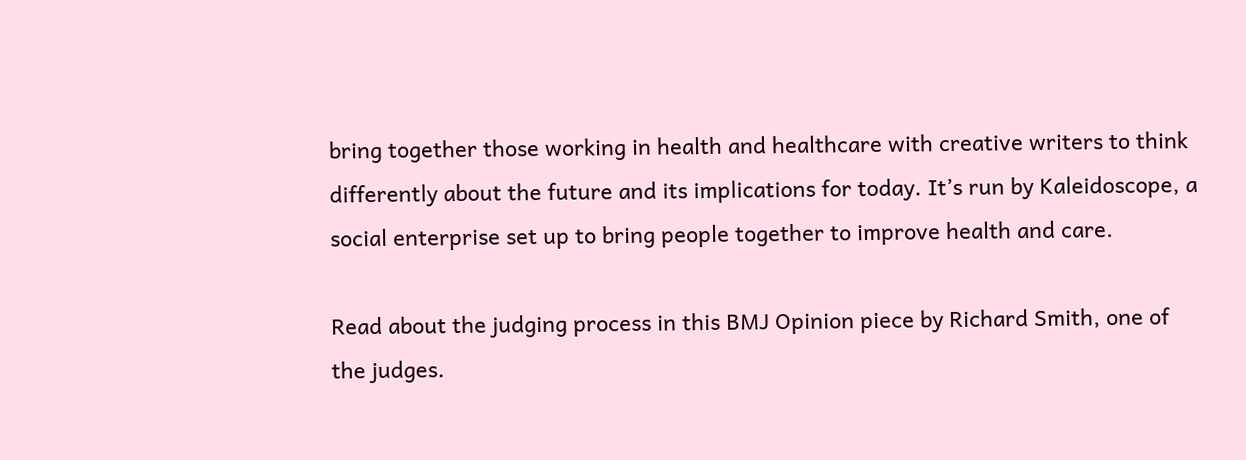bring together those working in health and healthcare with creative writers to think differently about the future and its implications for today. It’s run by Kaleidoscope, a social enterprise set up to bring people together to improve health and care.

Read about the judging process in this BMJ Opinion piece by Richard Smith, one of the judges.